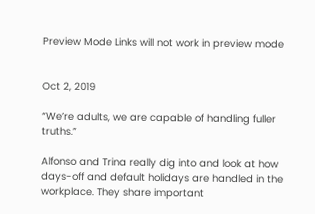Preview Mode Links will not work in preview mode


Oct 2, 2019

“We’re adults, we are capable of handling fuller truths.”

Alfonso and Trina really dig into and look at how days-off and default holidays are handled in the workplace. They share important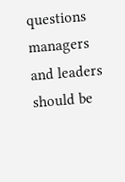questions managers and leaders should be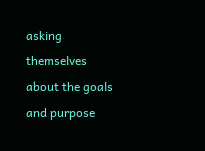asking themselves about the goals and purpose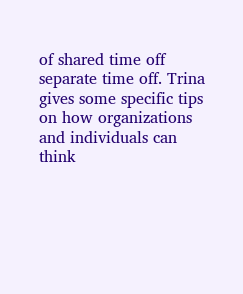of shared time off separate time off. Trina gives some specific tips on how organizations and individuals can think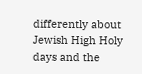differently about Jewish High Holy days and the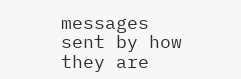messages sent by how they are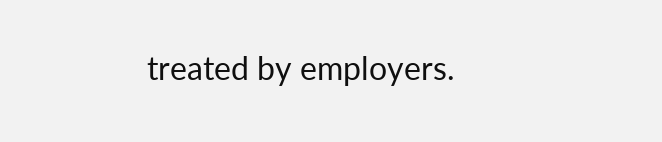treated by employers.